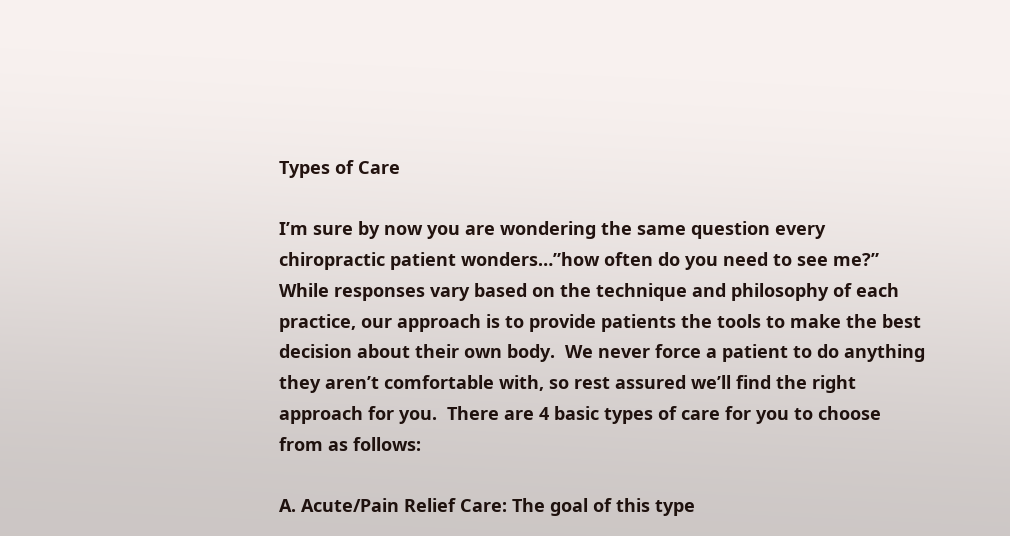Types of Care

I’m sure by now you are wondering the same question every chiropractic patient wonders…”how often do you need to see me?”  While responses vary based on the technique and philosophy of each practice, our approach is to provide patients the tools to make the best decision about their own body.  We never force a patient to do anything they aren’t comfortable with, so rest assured we’ll find the right approach for you.  There are 4 basic types of care for you to choose from as follows:

A. Acute/Pain Relief Care: The goal of this type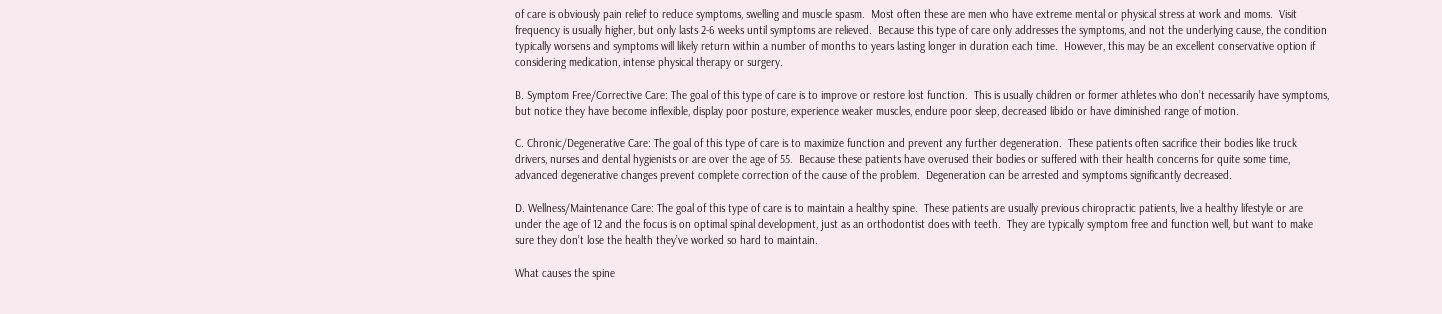of care is obviously pain relief to reduce symptoms, swelling and muscle spasm.  Most often these are men who have extreme mental or physical stress at work and moms.  Visit frequency is usually higher, but only lasts 2-6 weeks until symptoms are relieved.  Because this type of care only addresses the symptoms, and not the underlying cause, the condition typically worsens and symptoms will likely return within a number of months to years lasting longer in duration each time.  However, this may be an excellent conservative option if considering medication, intense physical therapy or surgery.

B. Symptom Free/Corrective Care: The goal of this type of care is to improve or restore lost function.  This is usually children or former athletes who don’t necessarily have symptoms, but notice they have become inflexible, display poor posture, experience weaker muscles, endure poor sleep, decreased libido or have diminished range of motion.

C. Chronic/Degenerative Care: The goal of this type of care is to maximize function and prevent any further degeneration.  These patients often sacrifice their bodies like truck drivers, nurses and dental hygienists or are over the age of 55.  Because these patients have overused their bodies or suffered with their health concerns for quite some time, advanced degenerative changes prevent complete correction of the cause of the problem.  Degeneration can be arrested and symptoms significantly decreased.

D. Wellness/Maintenance Care: The goal of this type of care is to maintain a healthy spine.  These patients are usually previous chiropractic patients, live a healthy lifestyle or are under the age of 12 and the focus is on optimal spinal development, just as an orthodontist does with teeth.  They are typically symptom free and function well, but want to make sure they don’t lose the health they’ve worked so hard to maintain.

What causes the spine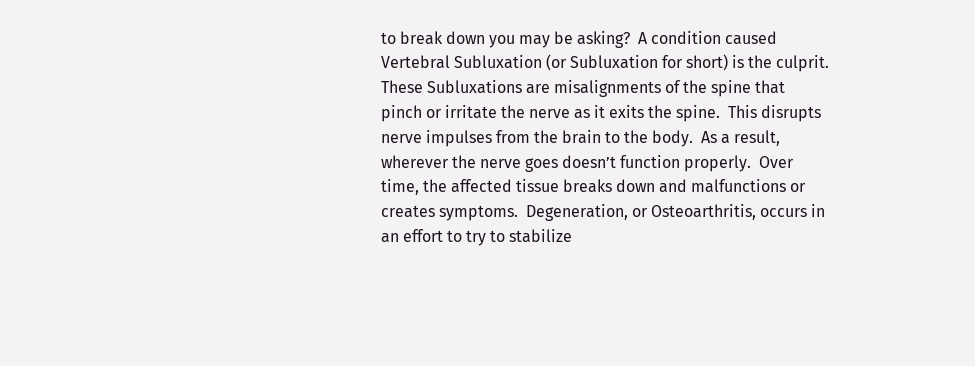to break down you may be asking?  A condition caused Vertebral Subluxation (or Subluxation for short) is the culprit.  These Subluxations are misalignments of the spine that pinch or irritate the nerve as it exits the spine.  This disrupts nerve impulses from the brain to the body.  As a result, wherever the nerve goes doesn’t function properly.  Over time, the affected tissue breaks down and malfunctions or creates symptoms.  Degeneration, or Osteoarthritis, occurs in an effort to try to stabilize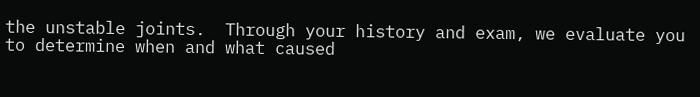the unstable joints.  Through your history and exam, we evaluate you to determine when and what caused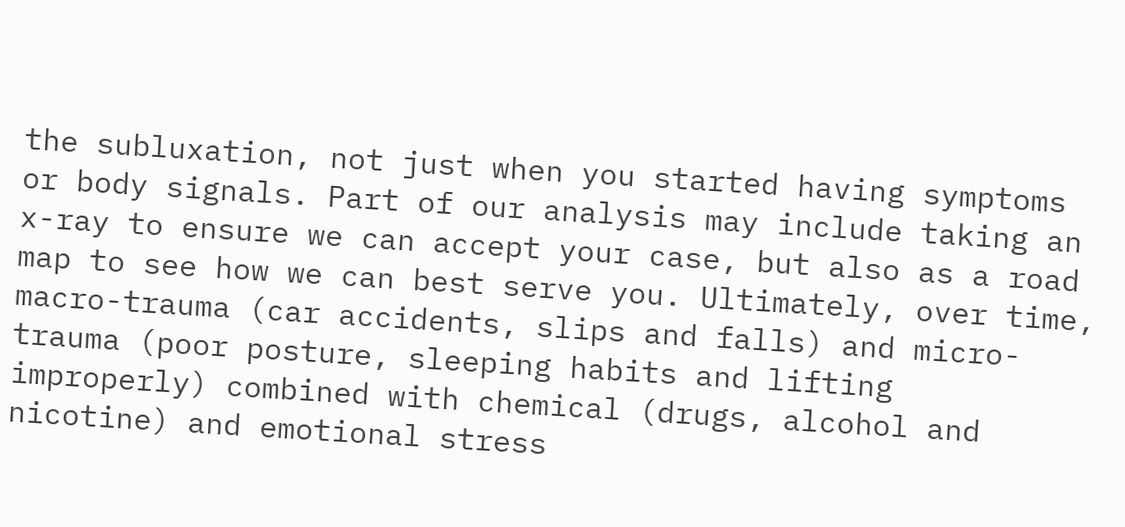the subluxation, not just when you started having symptoms or body signals. Part of our analysis may include taking an x-ray to ensure we can accept your case, but also as a road map to see how we can best serve you. Ultimately, over time, macro-trauma (car accidents, slips and falls) and micro-trauma (poor posture, sleeping habits and lifting improperly) combined with chemical (drugs, alcohol and nicotine) and emotional stress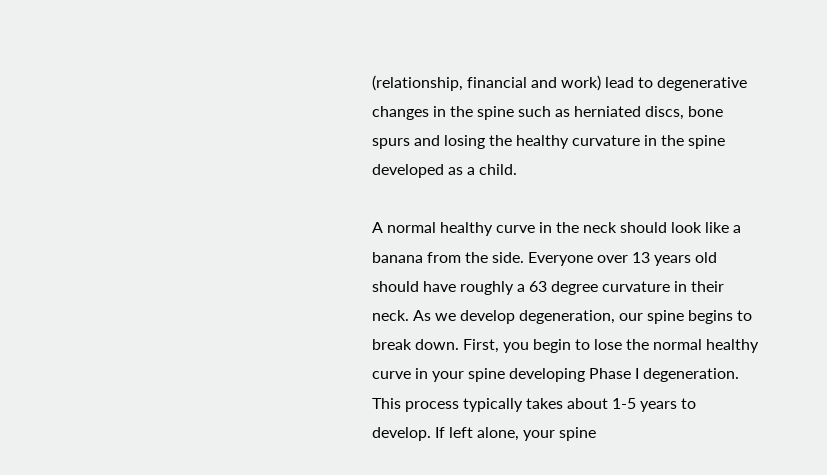(relationship, financial and work) lead to degenerative changes in the spine such as herniated discs, bone spurs and losing the healthy curvature in the spine developed as a child.

A normal healthy curve in the neck should look like a banana from the side. Everyone over 13 years old should have roughly a 63 degree curvature in their neck. As we develop degeneration, our spine begins to break down. First, you begin to lose the normal healthy curve in your spine developing Phase I degeneration. This process typically takes about 1-5 years to develop. If left alone, your spine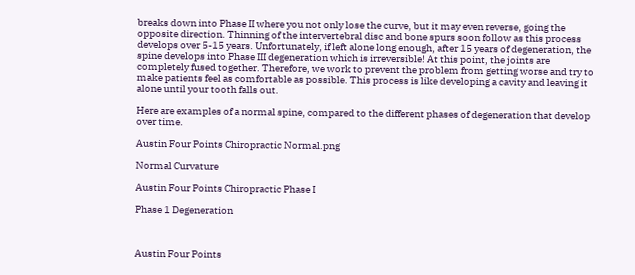breaks down into Phase II where you not only lose the curve, but it may even reverse, going the opposite direction. Thinning of the intervertebral disc and bone spurs soon follow as this process develops over 5-15 years. Unfortunately, if left alone long enough, after 15 years of degeneration, the spine develops into Phase III degeneration which is irreversible! At this point, the joints are completely fused together. Therefore, we work to prevent the problem from getting worse and try to make patients feel as comfortable as possible. This process is like developing a cavity and leaving it alone until your tooth falls out.

Here are examples of a normal spine, compared to the different phases of degeneration that develop over time.

Austin Four Points Chiropractic Normal.png

Normal Curvature

Austin Four Points Chiropractic Phase I

Phase 1 Degeneration



Austin Four Points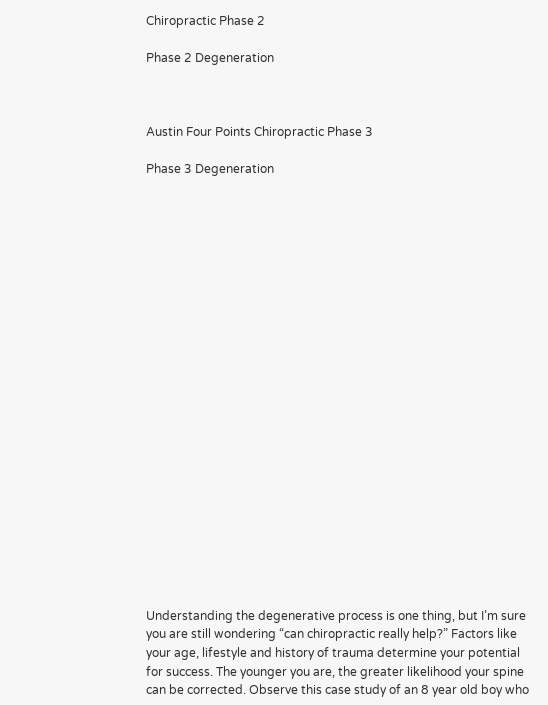Chiropractic Phase 2

Phase 2 Degeneration



Austin Four Points Chiropractic Phase 3

Phase 3 Degeneration























Understanding the degenerative process is one thing, but I’m sure you are still wondering “can chiropractic really help?” Factors like your age, lifestyle and history of trauma determine your potential for success. The younger you are, the greater likelihood your spine can be corrected. Observe this case study of an 8 year old boy who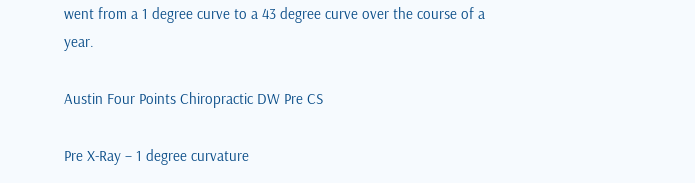went from a 1 degree curve to a 43 degree curve over the course of a year.

Austin Four Points Chiropractic DW Pre CS

Pre X-Ray – 1 degree curvature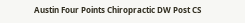Austin Four Points Chiropractic DW Post CS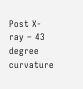Post X-ray – 43 degree curvature